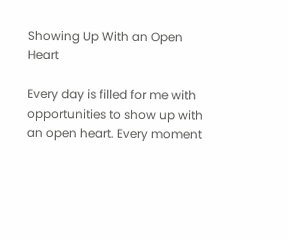Showing Up With an Open Heart

Every day is filled for me with opportunities to show up with an open heart. Every moment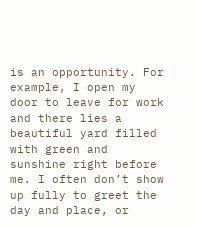is an opportunity. For example, I open my door to leave for work and there lies a beautiful yard filled with green and sunshine right before me. I often don’t show up fully to greet the day and place, or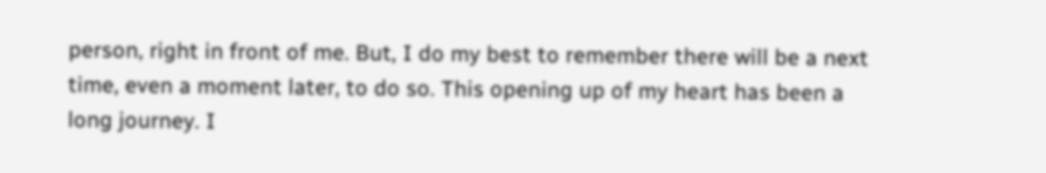person, right in front of me. But, I do my best to remember there will be a next time, even a moment later, to do so. This opening up of my heart has been a long journey. I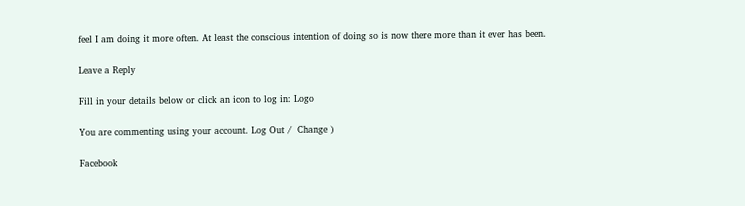feel I am doing it more often. At least the conscious intention of doing so is now there more than it ever has been.

Leave a Reply

Fill in your details below or click an icon to log in: Logo

You are commenting using your account. Log Out /  Change )

Facebook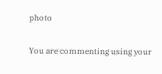photo

You are commenting using your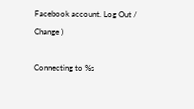Facebook account. Log Out /  Change )

Connecting to %s